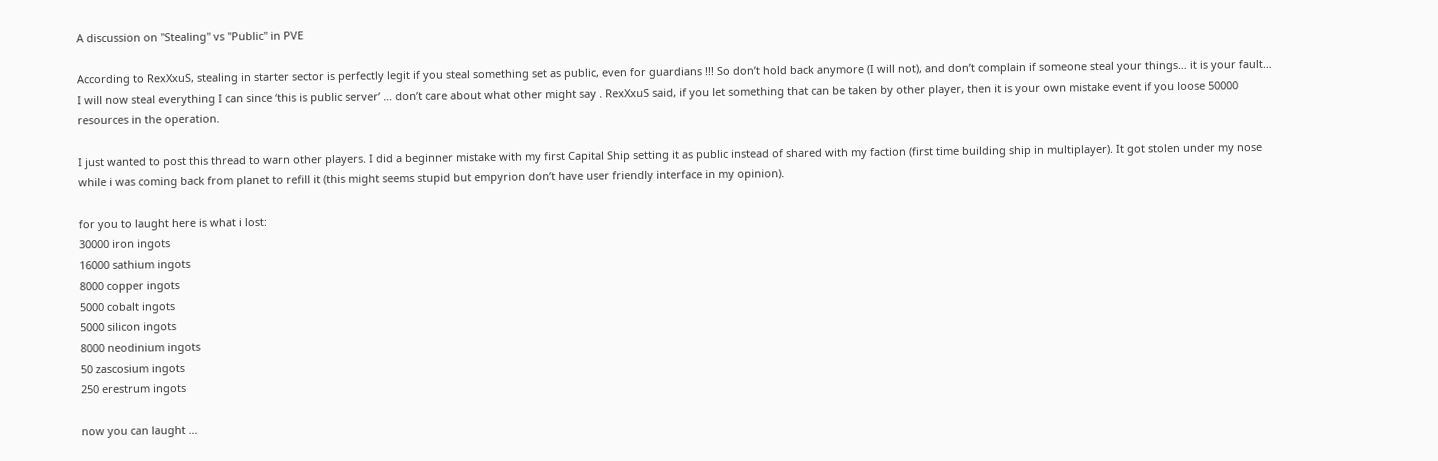A discussion on "Stealing" vs "Public" in PVE

According to RexXxuS, stealing in starter sector is perfectly legit if you steal something set as public, even for guardians !!! So don’t hold back anymore (I will not), and don’t complain if someone steal your things… it is your fault…
I will now steal everything I can since ‘this is public server’ … don’t care about what other might say . RexXxuS said, if you let something that can be taken by other player, then it is your own mistake event if you loose 50000 resources in the operation.

I just wanted to post this thread to warn other players. I did a beginner mistake with my first Capital Ship setting it as public instead of shared with my faction (first time building ship in multiplayer). It got stolen under my nose while i was coming back from planet to refill it (this might seems stupid but empyrion don’t have user friendly interface in my opinion).

for you to laught here is what i lost:
30000 iron ingots
16000 sathium ingots
8000 copper ingots
5000 cobalt ingots
5000 silicon ingots
8000 neodinium ingots
50 zascosium ingots
250 erestrum ingots

now you can laught …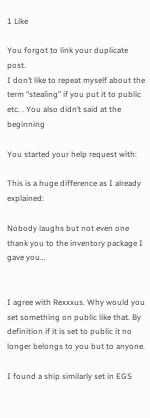1 Like

You forgot to link your duplicate post.
I don’t like to repeat myself about the term “stealing” if you put it to public etc. . You also didn’t said at the beginning

You started your help request with:

This is a huge difference as I already explained:

Nobody laughs but not even one thank you to the inventory package I gave you…


I agree with Rexxxus. Why would you set something on public like that. By definition if it is set to public it no longer belongs to you but to anyone.

I found a ship similarly set in EGS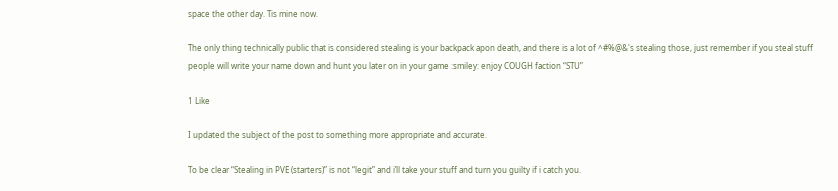space the other day. Tis mine now.

The only thing technically public that is considered stealing is your backpack apon death, and there is a lot of ^#%@&'s stealing those, just remember if you steal stuff people will write your name down and hunt you later on in your game :smiley: enjoy COUGH faction “STU”

1 Like

I updated the subject of the post to something more appropriate and accurate.

To be clear “Stealing in PVE (starters)” is not “legit” and i’ll take your stuff and turn you guilty if i catch you.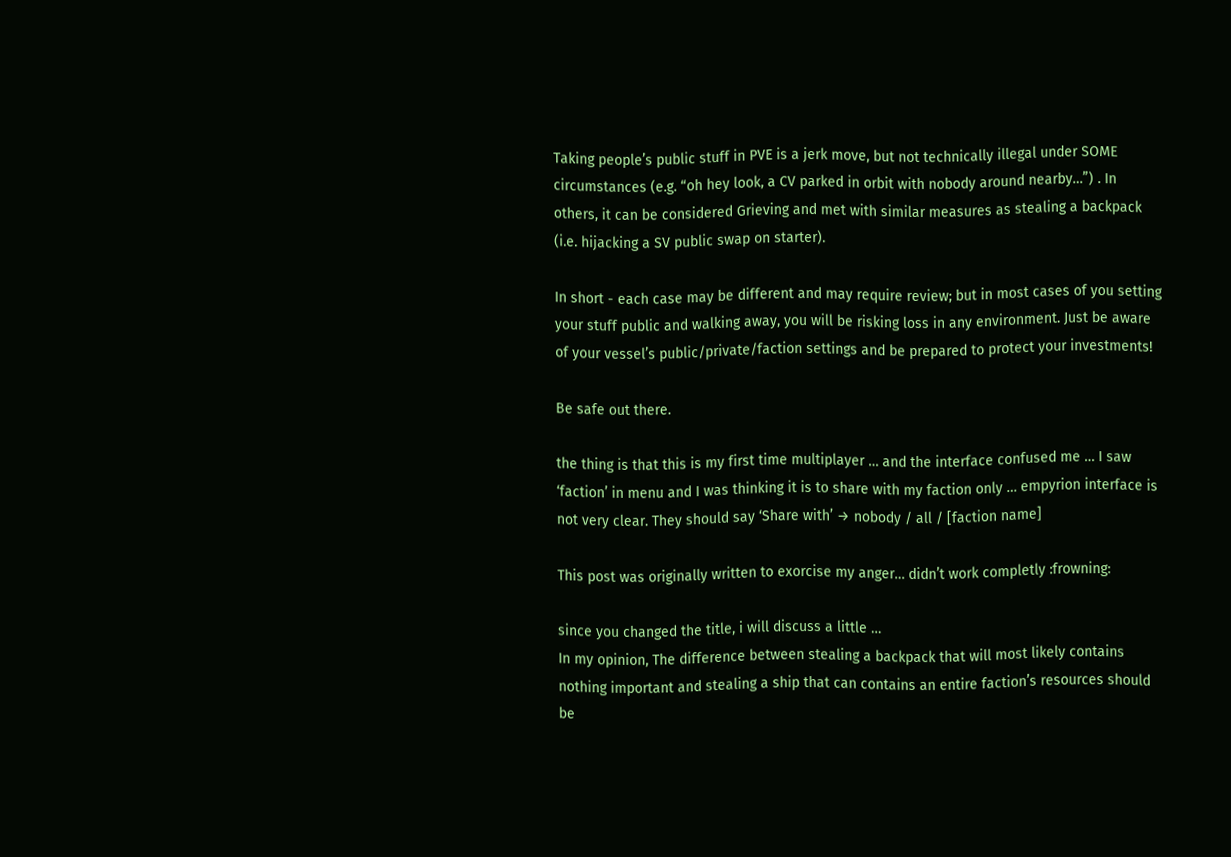Taking people’s public stuff in PVE is a jerk move, but not technically illegal under SOME circumstances (e.g. “oh hey look, a CV parked in orbit with nobody around nearby…”) . In others, it can be considered Grieving and met with similar measures as stealing a backpack (i.e. hijacking a SV public swap on starter).

In short - each case may be different and may require review; but in most cases of you setting your stuff public and walking away, you will be risking loss in any environment. Just be aware of your vessel’s public/private/faction settings and be prepared to protect your investments!

Be safe out there.

the thing is that this is my first time multiplayer … and the interface confused me … I saw ‘faction’ in menu and I was thinking it is to share with my faction only … empyrion interface is not very clear. They should say ‘Share with’ → nobody / all / [faction name]

This post was originally written to exorcise my anger… didn’t work completly :frowning:

since you changed the title, i will discuss a little …
In my opinion, The difference between stealing a backpack that will most likely contains nothing important and stealing a ship that can contains an entire faction’s resources should be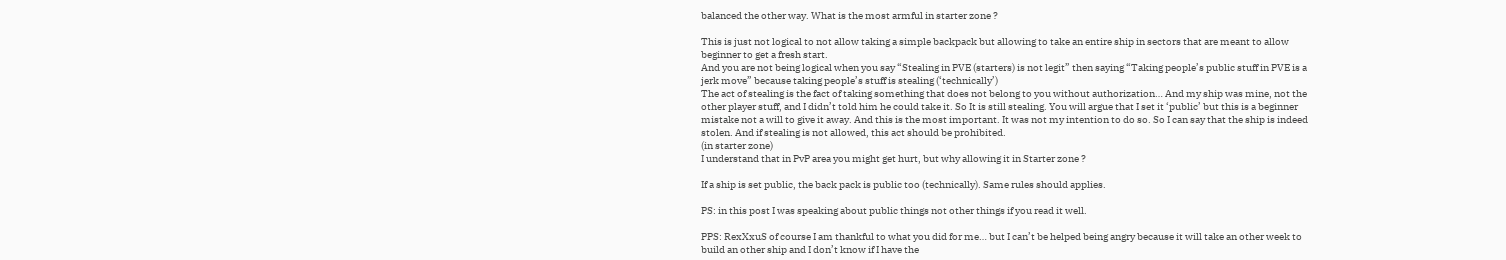balanced the other way. What is the most armful in starter zone ?

This is just not logical to not allow taking a simple backpack but allowing to take an entire ship in sectors that are meant to allow beginner to get a fresh start.
And you are not being logical when you say “Stealing in PVE (starters) is not legit” then saying “Taking people’s public stuff in PVE is a jerk move” because taking people’s stuff is stealing (‘technically’)
The act of stealing is the fact of taking something that does not belong to you without authorization… And my ship was mine, not the other player stuff, and I didn’t told him he could take it. So It is still stealing. You will argue that I set it ‘public’ but this is a beginner mistake not a will to give it away. And this is the most important. It was not my intention to do so. So I can say that the ship is indeed stolen. And if stealing is not allowed, this act should be prohibited.
(in starter zone)
I understand that in PvP area you might get hurt, but why allowing it in Starter zone ?

If a ship is set public, the back pack is public too (technically). Same rules should applies.

PS: in this post I was speaking about public things not other things if you read it well.

PPS: RexXxuS of course I am thankful to what you did for me… but I can’t be helped being angry because it will take an other week to build an other ship and I don’t know if I have the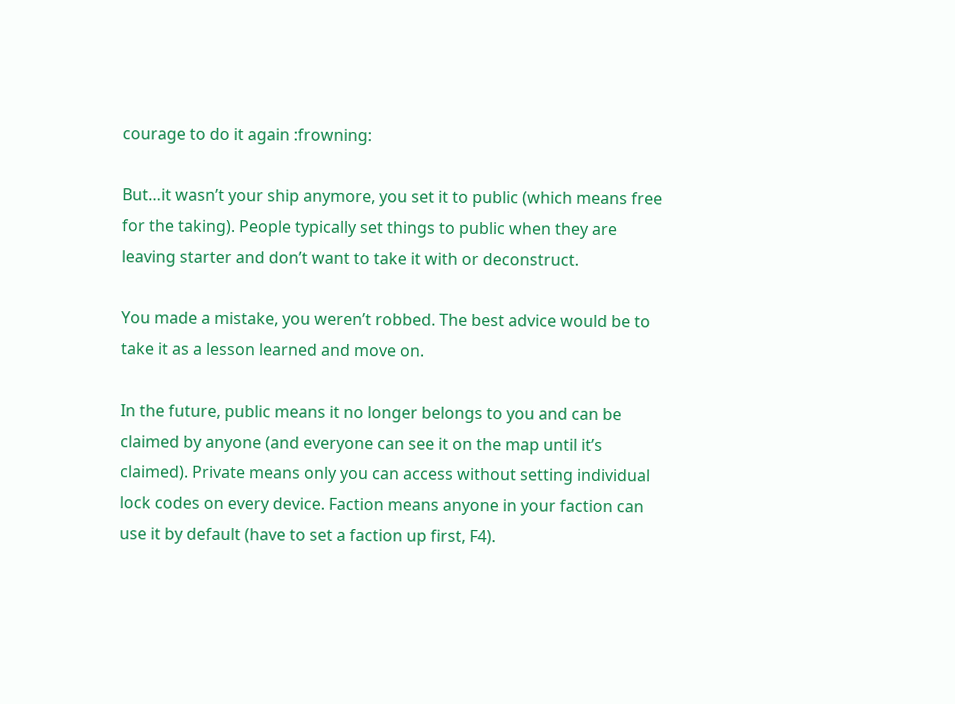courage to do it again :frowning:

But…it wasn’t your ship anymore, you set it to public (which means free for the taking). People typically set things to public when they are leaving starter and don’t want to take it with or deconstruct.

You made a mistake, you weren’t robbed. The best advice would be to take it as a lesson learned and move on.

In the future, public means it no longer belongs to you and can be claimed by anyone (and everyone can see it on the map until it’s claimed). Private means only you can access without setting individual lock codes on every device. Faction means anyone in your faction can use it by default (have to set a faction up first, F4).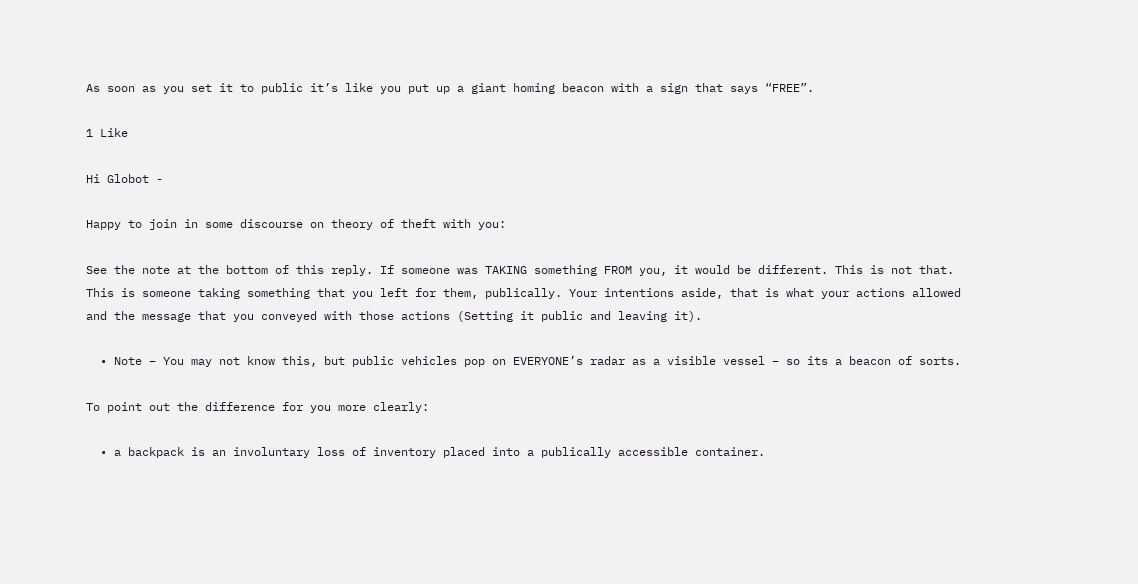As soon as you set it to public it’s like you put up a giant homing beacon with a sign that says “FREE”.

1 Like

Hi Globot -

Happy to join in some discourse on theory of theft with you:

See the note at the bottom of this reply. If someone was TAKING something FROM you, it would be different. This is not that. This is someone taking something that you left for them, publically. Your intentions aside, that is what your actions allowed and the message that you conveyed with those actions (Setting it public and leaving it).

  • Note – You may not know this, but public vehicles pop on EVERYONE’s radar as a visible vessel – so its a beacon of sorts.

To point out the difference for you more clearly:

  • a backpack is an involuntary loss of inventory placed into a publically accessible container.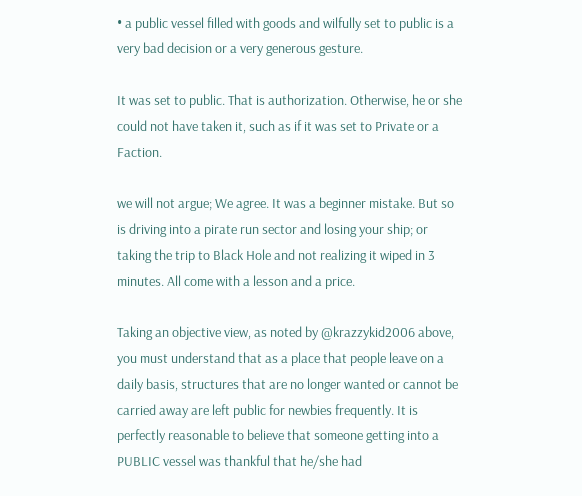• a public vessel filled with goods and wilfully set to public is a very bad decision or a very generous gesture.

It was set to public. That is authorization. Otherwise, he or she could not have taken it, such as if it was set to Private or a Faction.

we will not argue; We agree. It was a beginner mistake. But so is driving into a pirate run sector and losing your ship; or taking the trip to Black Hole and not realizing it wiped in 3 minutes. All come with a lesson and a price.

Taking an objective view, as noted by @krazzykid2006 above, you must understand that as a place that people leave on a daily basis, structures that are no longer wanted or cannot be carried away are left public for newbies frequently. It is perfectly reasonable to believe that someone getting into a PUBLIC vessel was thankful that he/she had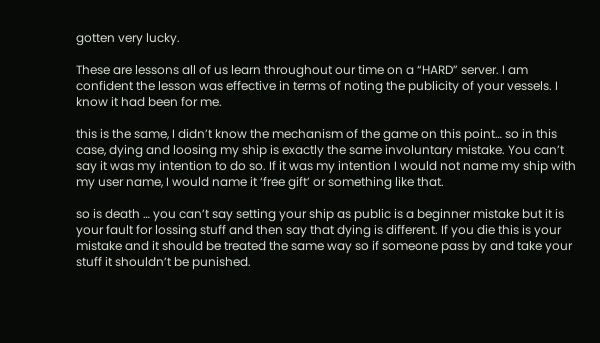gotten very lucky.

These are lessons all of us learn throughout our time on a “HARD” server. I am confident the lesson was effective in terms of noting the publicity of your vessels. I know it had been for me.

this is the same, I didn’t know the mechanism of the game on this point… so in this case, dying and loosing my ship is exactly the same involuntary mistake. You can’t say it was my intention to do so. If it was my intention I would not name my ship with my user name, I would name it ‘free gift’ or something like that.

so is death … you can’t say setting your ship as public is a beginner mistake but it is your fault for lossing stuff and then say that dying is different. If you die this is your mistake and it should be treated the same way so if someone pass by and take your stuff it shouldn’t be punished.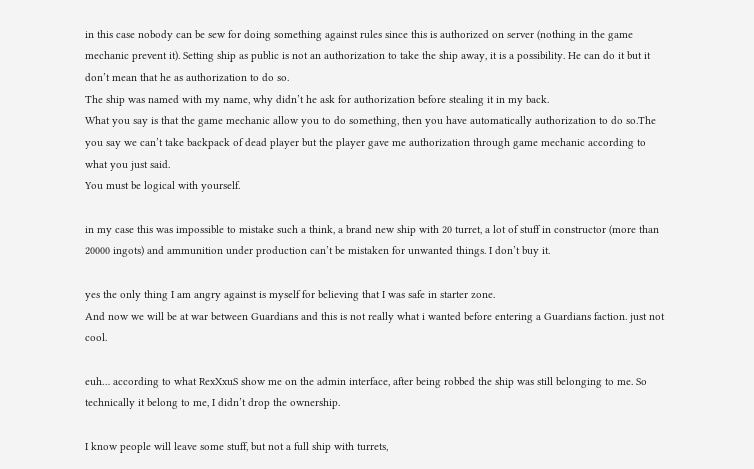in this case nobody can be sew for doing something against rules since this is authorized on server (nothing in the game mechanic prevent it). Setting ship as public is not an authorization to take the ship away, it is a possibility. He can do it but it don’t mean that he as authorization to do so.
The ship was named with my name, why didn’t he ask for authorization before stealing it in my back.
What you say is that the game mechanic allow you to do something, then you have automatically authorization to do so.The you say we can’t take backpack of dead player but the player gave me authorization through game mechanic according to what you just said.
You must be logical with yourself.

in my case this was impossible to mistake such a think, a brand new ship with 20 turret, a lot of stuff in constructor (more than 20000 ingots) and ammunition under production can’t be mistaken for unwanted things. I don’t buy it.

yes the only thing I am angry against is myself for believing that I was safe in starter zone.
And now we will be at war between Guardians and this is not really what i wanted before entering a Guardians faction. just not cool.

euh… according to what RexXxuS show me on the admin interface, after being robbed the ship was still belonging to me. So technically it belong to me, I didn’t drop the ownership.

I know people will leave some stuff, but not a full ship with turrets,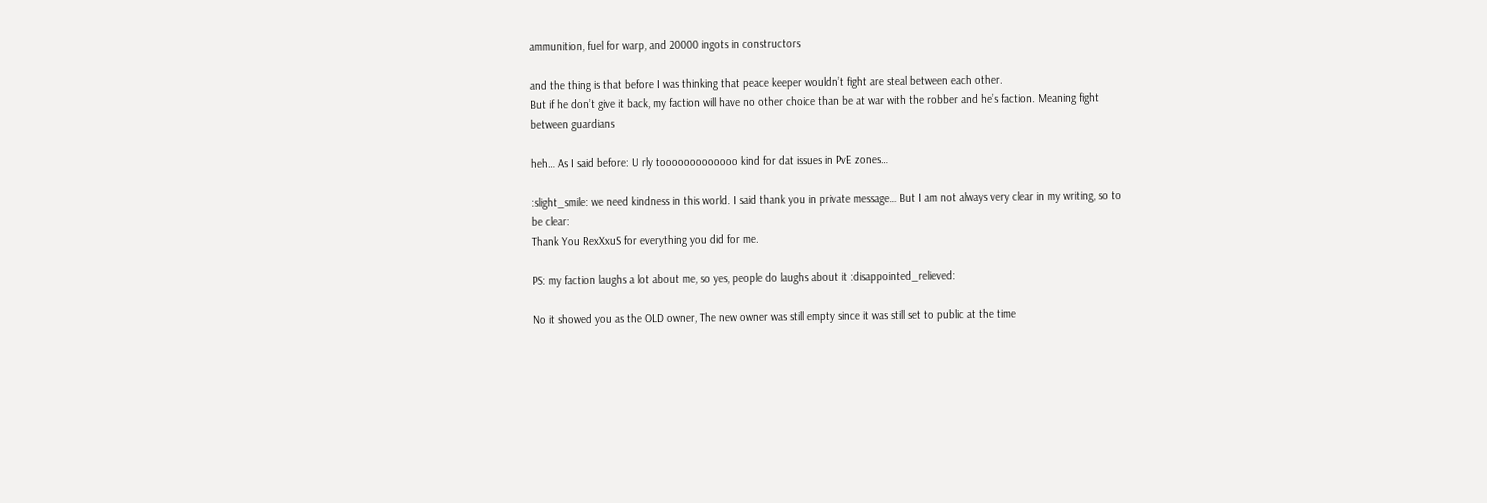ammunition, fuel for warp, and 20000 ingots in constructors

and the thing is that before I was thinking that peace keeper wouldn’t fight are steal between each other.
But if he don’t give it back, my faction will have no other choice than be at war with the robber and he’s faction. Meaning fight between guardians

heh… As I said before: U rly tooooooooooooo kind for dat issues in PvE zones…

:slight_smile: we need kindness in this world. I said thank you in private message… But I am not always very clear in my writing, so to be clear:
Thank You RexXxuS for everything you did for me.

PS: my faction laughs a lot about me, so yes, people do laughs about it :disappointed_relieved:

No it showed you as the OLD owner, The new owner was still empty since it was still set to public at the time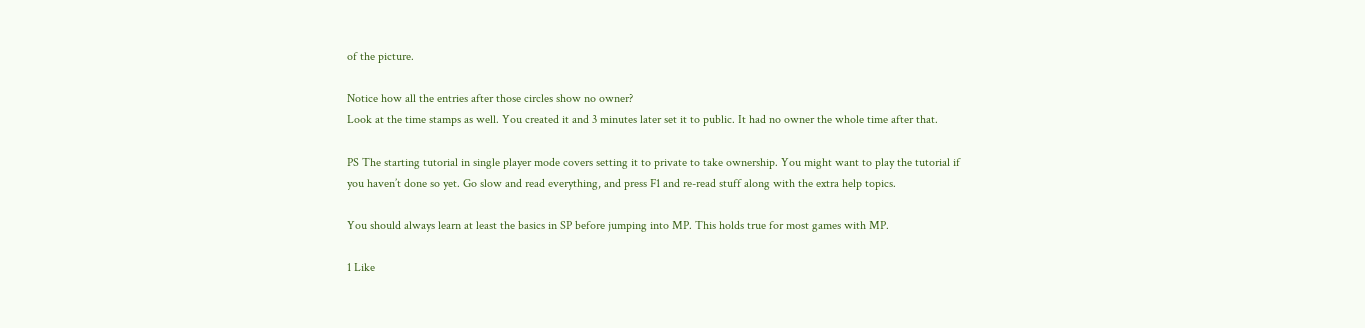of the picture.

Notice how all the entries after those circles show no owner?
Look at the time stamps as well. You created it and 3 minutes later set it to public. It had no owner the whole time after that.

PS The starting tutorial in single player mode covers setting it to private to take ownership. You might want to play the tutorial if you haven’t done so yet. Go slow and read everything, and press F1 and re-read stuff along with the extra help topics.

You should always learn at least the basics in SP before jumping into MP. This holds true for most games with MP.

1 Like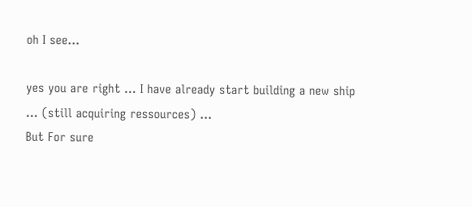oh I see…

yes you are right … I have already start building a new ship … (still acquiring ressources) …
But For sure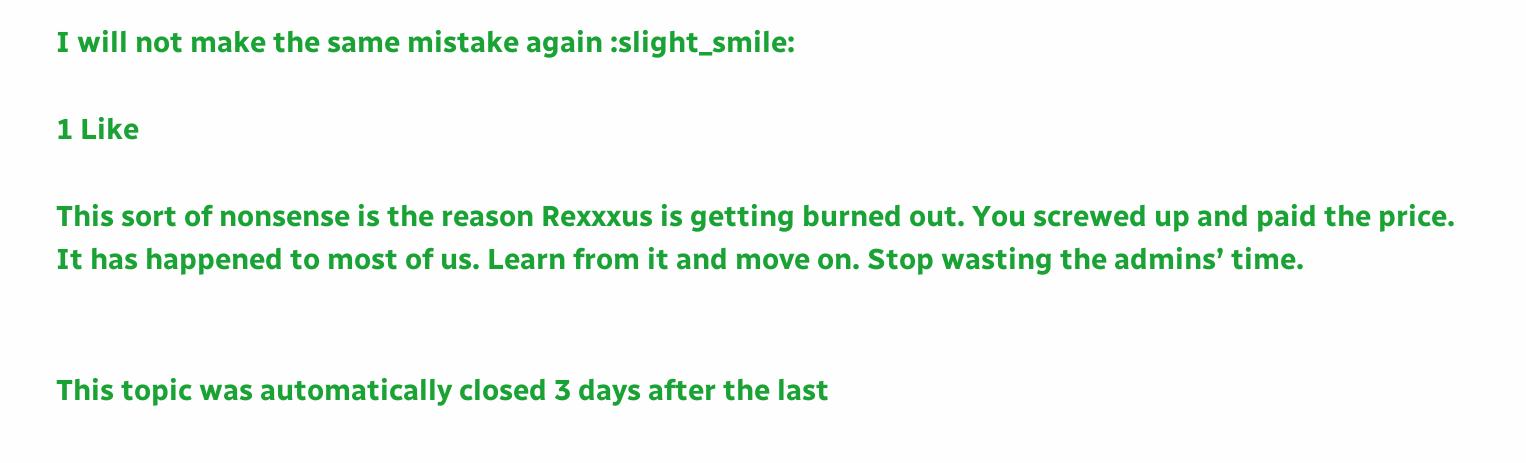I will not make the same mistake again :slight_smile:

1 Like

This sort of nonsense is the reason Rexxxus is getting burned out. You screwed up and paid the price. It has happened to most of us. Learn from it and move on. Stop wasting the admins’ time.


This topic was automatically closed 3 days after the last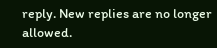reply. New replies are no longer allowed.